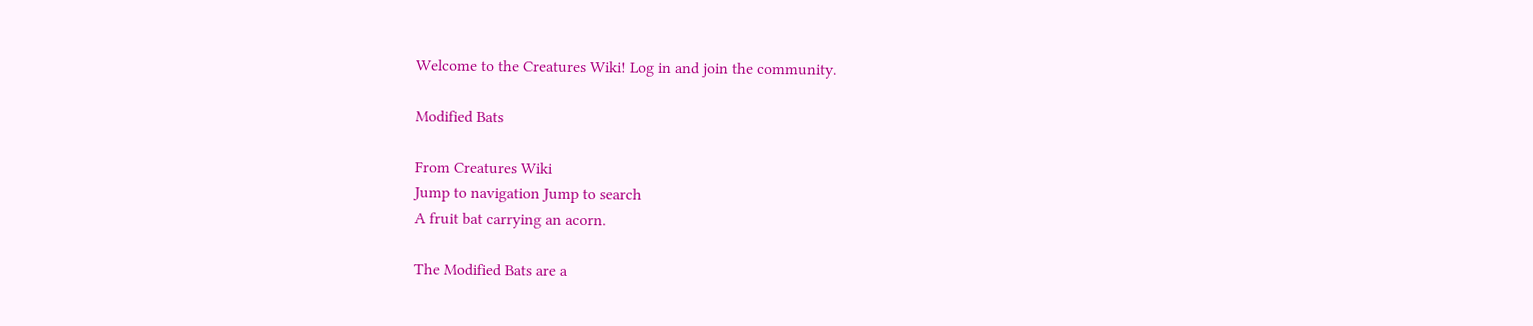Welcome to the Creatures Wiki! Log in and join the community.

Modified Bats

From Creatures Wiki
Jump to navigation Jump to search
A fruit bat carrying an acorn.

The Modified Bats are a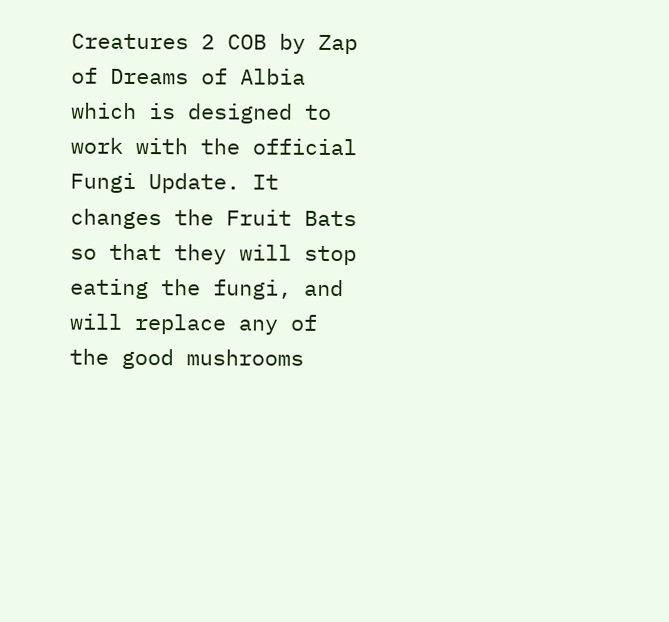Creatures 2 COB by Zap of Dreams of Albia which is designed to work with the official Fungi Update. It changes the Fruit Bats so that they will stop eating the fungi, and will replace any of the good mushrooms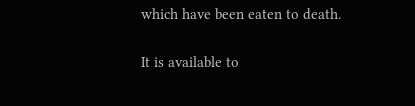which have been eaten to death.

It is available to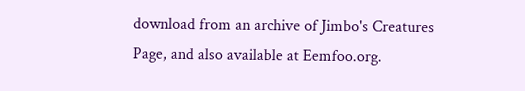download from an archive of Jimbo's Creatures Page, and also available at Eemfoo.org.